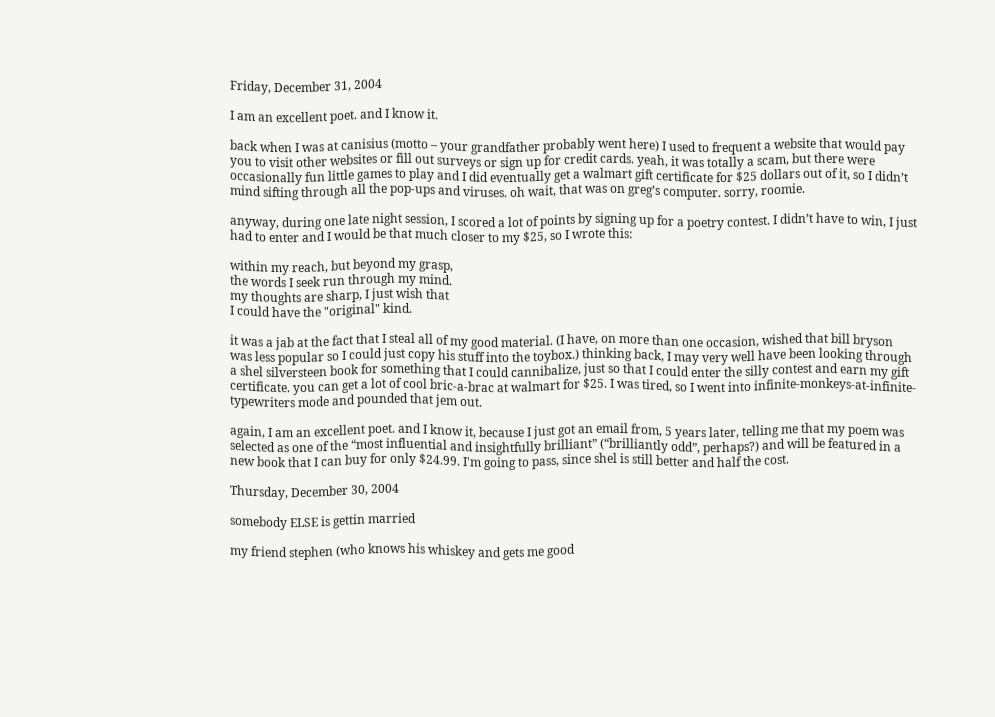Friday, December 31, 2004

I am an excellent poet. and I know it.

back when I was at canisius (motto – your grandfather probably went here) I used to frequent a website that would pay you to visit other websites or fill out surveys or sign up for credit cards. yeah, it was totally a scam, but there were occasionally fun little games to play and I did eventually get a walmart gift certificate for $25 dollars out of it, so I didn’t mind sifting through all the pop-ups and viruses. oh wait, that was on greg’s computer. sorry, roomie.

anyway, during one late night session, I scored a lot of points by signing up for a poetry contest. I didn’t have to win, I just had to enter and I would be that much closer to my $25, so I wrote this:

within my reach, but beyond my grasp,
the words I seek run through my mind.
my thoughts are sharp, I just wish that
I could have the "original" kind.

it was a jab at the fact that I steal all of my good material. (I have, on more than one occasion, wished that bill bryson was less popular so I could just copy his stuff into the toybox.) thinking back, I may very well have been looking through a shel silversteen book for something that I could cannibalize, just so that I could enter the silly contest and earn my gift certificate. you can get a lot of cool bric-a-brac at walmart for $25. I was tired, so I went into infinite-monkeys-at-infinite-typewriters mode and pounded that jem out.

again, I am an excellent poet. and I know it, because I just got an email from, 5 years later, telling me that my poem was selected as one of the “most influential and insightfully brilliant” (“brilliantly odd”, perhaps?) and will be featured in a new book that I can buy for only $24.99. I'm going to pass, since shel is still better and half the cost.

Thursday, December 30, 2004

somebody ELSE is gettin married

my friend stephen (who knows his whiskey and gets me good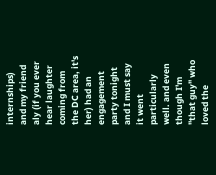internships) and my friend aly (if you ever hear laughter coming from the DC area, it's her) had an engagement party tonight and I must say it went particularly well. and even though I'm "that guy" who loved the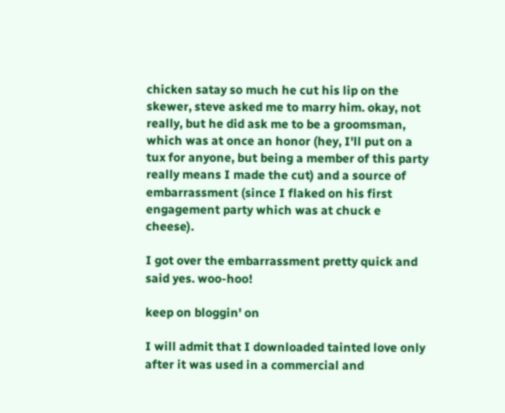chicken satay so much he cut his lip on the skewer, steve asked me to marry him. okay, not really, but he did ask me to be a groomsman, which was at once an honor (hey, I'll put on a tux for anyone, but being a member of this party really means I made the cut) and a source of embarrassment (since I flaked on his first engagement party which was at chuck e cheese).

I got over the embarrassment pretty quick and said yes. woo-hoo!

keep on bloggin' on

I will admit that I downloaded tainted love only after it was used in a commercial and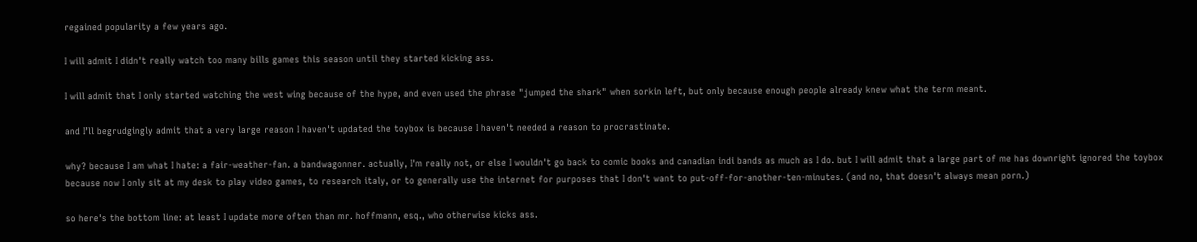regained popularity a few years ago.

I will admit I didn't really watch too many bills games this season until they started kicking ass.

I will admit that I only started watching the west wing because of the hype, and even used the phrase "jumped the shark" when sorkin left, but only because enough people already knew what the term meant.

and I’ll begrudgingly admit that a very large reason I haven't updated the toybox is because I haven't needed a reason to procrastinate.

why? because I am what I hate: a fair-weather-fan. a bandwagonner. actually, I'm really not, or else I wouldn't go back to comic books and canadian indi bands as much as I do. but I will admit that a large part of me has downright ignored the toybox because now I only sit at my desk to play video games, to research italy, or to generally use the internet for purposes that I don't want to put-off-for-another-ten-minutes. (and no, that doesn't always mean porn.)

so here's the bottom line: at least I update more often than mr. hoffmann, esq., who otherwise kicks ass.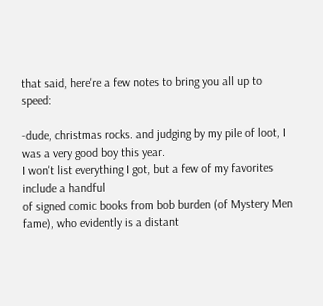that said, here're a few notes to bring you all up to speed:

-dude, christmas rocks. and judging by my pile of loot, I was a very good boy this year.
I won't list everything I got, but a few of my favorites include a handful
of signed comic books from bob burden (of Mystery Men fame), who evidently is a distant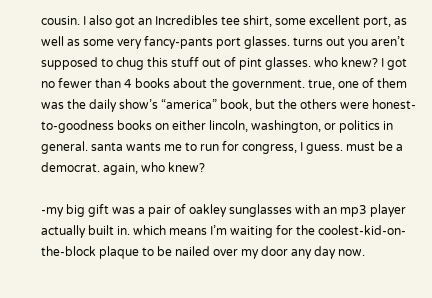cousin. I also got an Incredibles tee shirt, some excellent port, as well as some very fancy-pants port glasses. turns out you aren’t supposed to chug this stuff out of pint glasses. who knew? I got no fewer than 4 books about the government. true, one of them was the daily show’s “america” book, but the others were honest-to-goodness books on either lincoln, washington, or politics in general. santa wants me to run for congress, I guess. must be a democrat. again, who knew?

-my big gift was a pair of oakley sunglasses with an mp3 player actually built in. which means I’m waiting for the coolest-kid-on-the-block plaque to be nailed over my door any day now.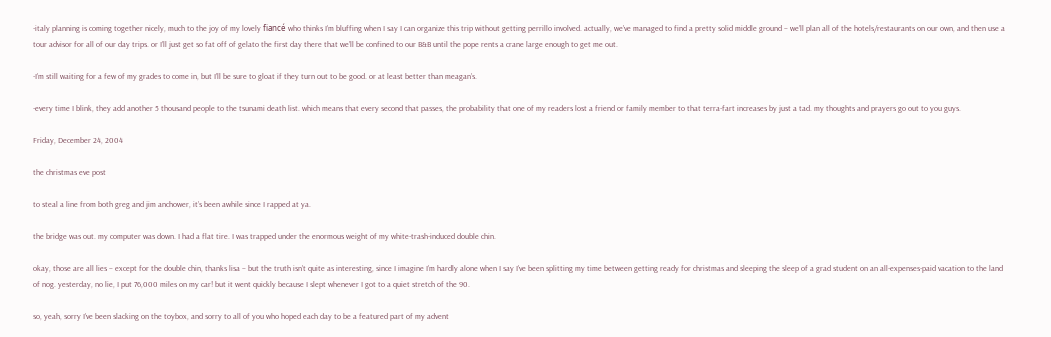-italy planning is coming together nicely, much to the joy of my lovely fiancé who thinks I’m bluffing when I say I can organize this trip without getting perrillo involved. actually, we’ve managed to find a pretty solid middle ground – we’ll plan all of the hotels/restaurants on our own, and then use a tour advisor for all of our day trips. or I’ll just get so fat off of gelato the first day there that we’ll be confined to our B&B until the pope rents a crane large enough to get me out.

-I’m still waiting for a few of my grades to come in, but I’ll be sure to gloat if they turn out to be good. or at least better than meagan’s.

-every time I blink, they add another 5 thousand people to the tsunami death list. which means that every second that passes, the probability that one of my readers lost a friend or family member to that terra-fart increases by just a tad. my thoughts and prayers go out to you guys.

Friday, December 24, 2004

the christmas eve post

to steal a line from both greg and jim anchower, it’s been awhile since I rapped at ya.

the bridge was out. my computer was down. I had a flat tire. I was trapped under the enormous weight of my white-trash-induced double chin.

okay, those are all lies – except for the double chin, thanks lisa – but the truth isn’t quite as interesting, since I imagine I’m hardly alone when I say I’ve been splitting my time between getting ready for christmas and sleeping the sleep of a grad student on an all-expenses-paid vacation to the land of nog. yesterday, no lie, I put 76,000 miles on my car! but it went quickly because I slept whenever I got to a quiet stretch of the 90.

so, yeah, sorry I’ve been slacking on the toybox, and sorry to all of you who hoped each day to be a featured part of my advent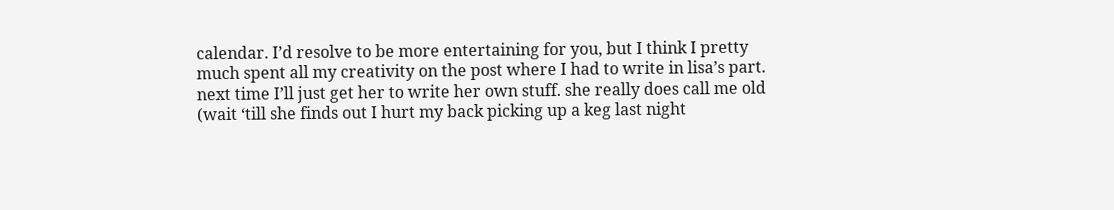calendar. I’d resolve to be more entertaining for you, but I think I pretty much spent all my creativity on the post where I had to write in lisa’s part. next time I’ll just get her to write her own stuff. she really does call me old (wait ‘till she finds out I hurt my back picking up a keg last night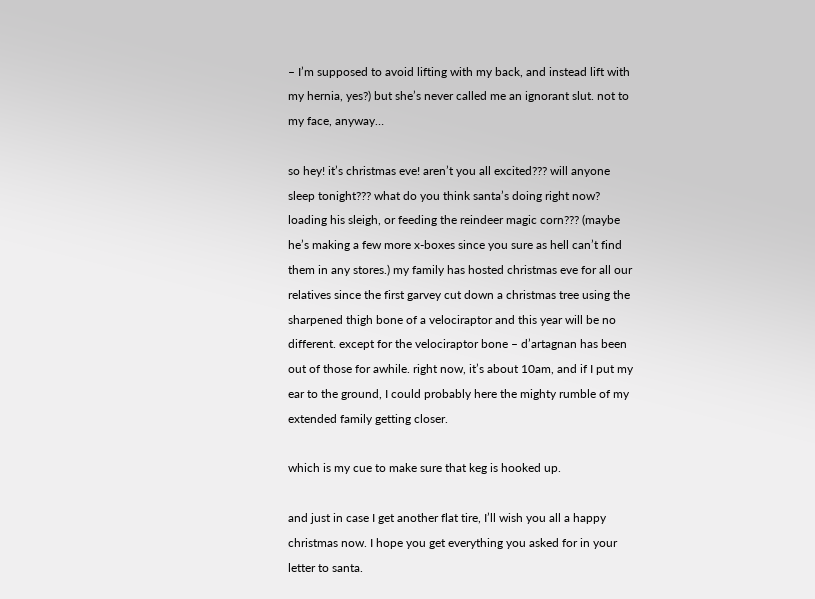– I’m supposed to avoid lifting with my back, and instead lift with my hernia, yes?) but she’s never called me an ignorant slut. not to my face, anyway…

so hey! it’s christmas eve! aren’t you all excited??? will anyone sleep tonight??? what do you think santa’s doing right now? loading his sleigh, or feeding the reindeer magic corn??? (maybe he’s making a few more x-boxes since you sure as hell can’t find them in any stores.) my family has hosted christmas eve for all our relatives since the first garvey cut down a christmas tree using the sharpened thigh bone of a velociraptor and this year will be no different. except for the velociraptor bone – d’artagnan has been out of those for awhile. right now, it’s about 10am, and if I put my ear to the ground, I could probably here the mighty rumble of my extended family getting closer.

which is my cue to make sure that keg is hooked up.

and just in case I get another flat tire, I’ll wish you all a happy christmas now. I hope you get everything you asked for in your letter to santa.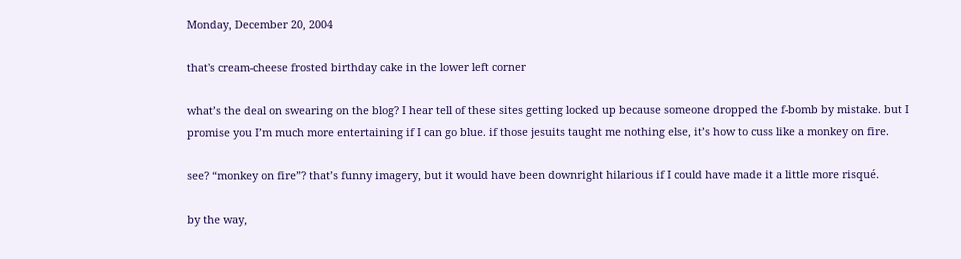Monday, December 20, 2004

that's cream-cheese frosted birthday cake in the lower left corner

what’s the deal on swearing on the blog? I hear tell of these sites getting locked up because someone dropped the f-bomb by mistake. but I promise you I’m much more entertaining if I can go blue. if those jesuits taught me nothing else, it’s how to cuss like a monkey on fire.

see? “monkey on fire”? that’s funny imagery, but it would have been downright hilarious if I could have made it a little more risqué.

by the way,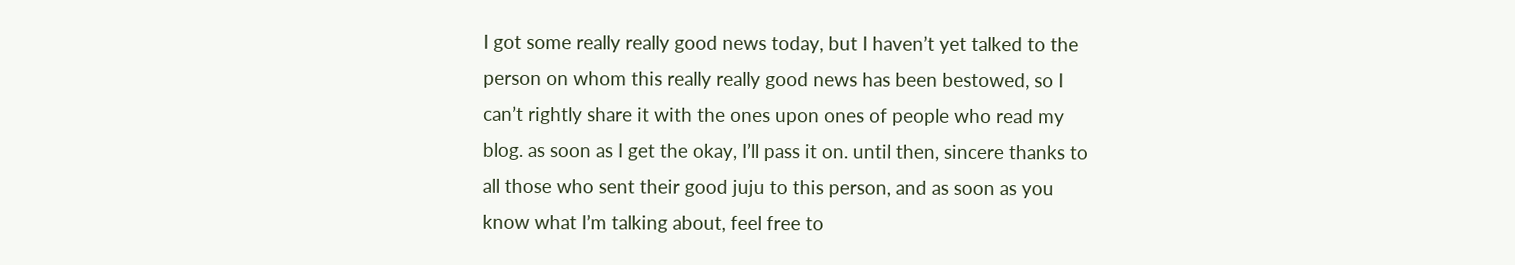I got some really really good news today, but I haven’t yet talked to the person on whom this really really good news has been bestowed, so I can’t rightly share it with the ones upon ones of people who read my blog. as soon as I get the okay, I’ll pass it on. until then, sincere thanks to all those who sent their good juju to this person, and as soon as you know what I’m talking about, feel free to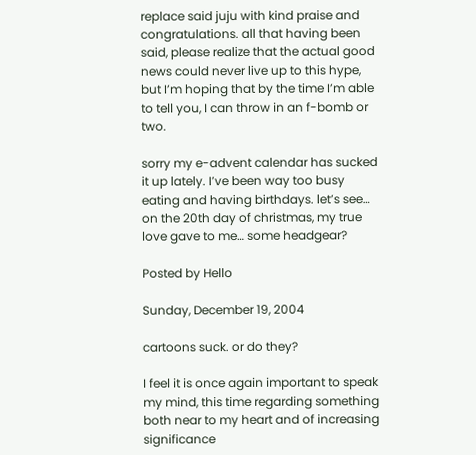replace said juju with kind praise and congratulations. all that having been said, please realize that the actual good news could never live up to this hype, but I’m hoping that by the time I’m able to tell you, I can throw in an f-bomb or two.

sorry my e-advent calendar has sucked it up lately. I’ve been way too busy eating and having birthdays. let’s see… on the 20th day of christmas, my true love gave to me… some headgear?

Posted by Hello

Sunday, December 19, 2004

cartoons suck. or do they?

I feel it is once again important to speak my mind, this time regarding something both near to my heart and of increasing significance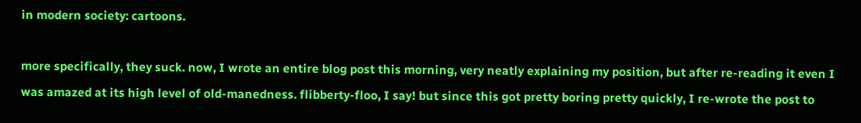in modern society: cartoons.

more specifically, they suck. now, I wrote an entire blog post this morning, very neatly explaining my position, but after re-reading it even I was amazed at its high level of old-manedness. flibberty-floo, I say! but since this got pretty boring pretty quickly, I re-wrote the post to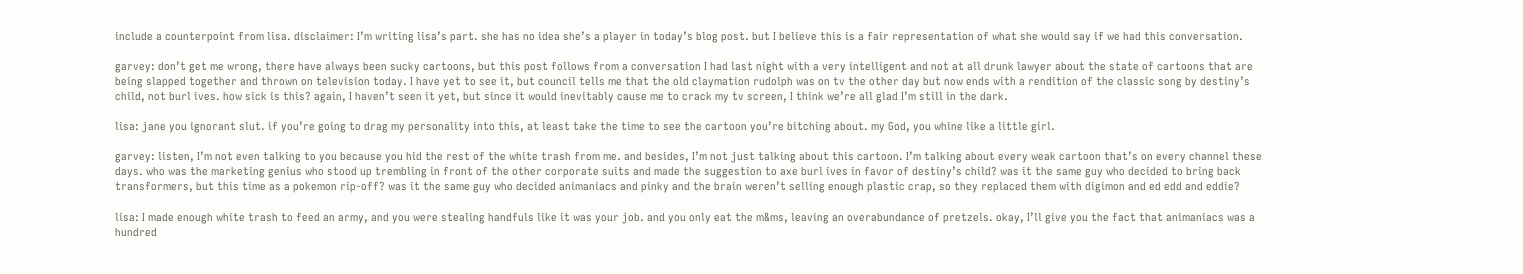include a counterpoint from lisa. disclaimer: I’m writing lisa’s part. she has no idea she’s a player in today’s blog post. but I believe this is a fair representation of what she would say if we had this conversation.

garvey: don’t get me wrong, there have always been sucky cartoons, but this post follows from a conversation I had last night with a very intelligent and not at all drunk lawyer about the state of cartoons that are being slapped together and thrown on television today. I have yet to see it, but council tells me that the old claymation rudolph was on tv the other day but now ends with a rendition of the classic song by destiny’s child, not burl ives. how sick is this? again, I haven’t seen it yet, but since it would inevitably cause me to crack my tv screen, I think we’re all glad I’m still in the dark.

lisa: jane you ignorant slut. if you’re going to drag my personality into this, at least take the time to see the cartoon you’re bitching about. my God, you whine like a little girl.

garvey: listen, I’m not even talking to you because you hid the rest of the white trash from me. and besides, I’m not just talking about this cartoon. I’m talking about every weak cartoon that’s on every channel these days. who was the marketing genius who stood up trembling in front of the other corporate suits and made the suggestion to axe burl ives in favor of destiny’s child? was it the same guy who decided to bring back transformers, but this time as a pokemon rip-off? was it the same guy who decided animaniacs and pinky and the brain weren’t selling enough plastic crap, so they replaced them with digimon and ed edd and eddie?

lisa: I made enough white trash to feed an army, and you were stealing handfuls like it was your job. and you only eat the m&ms, leaving an overabundance of pretzels. okay, I’ll give you the fact that animaniacs was a hundred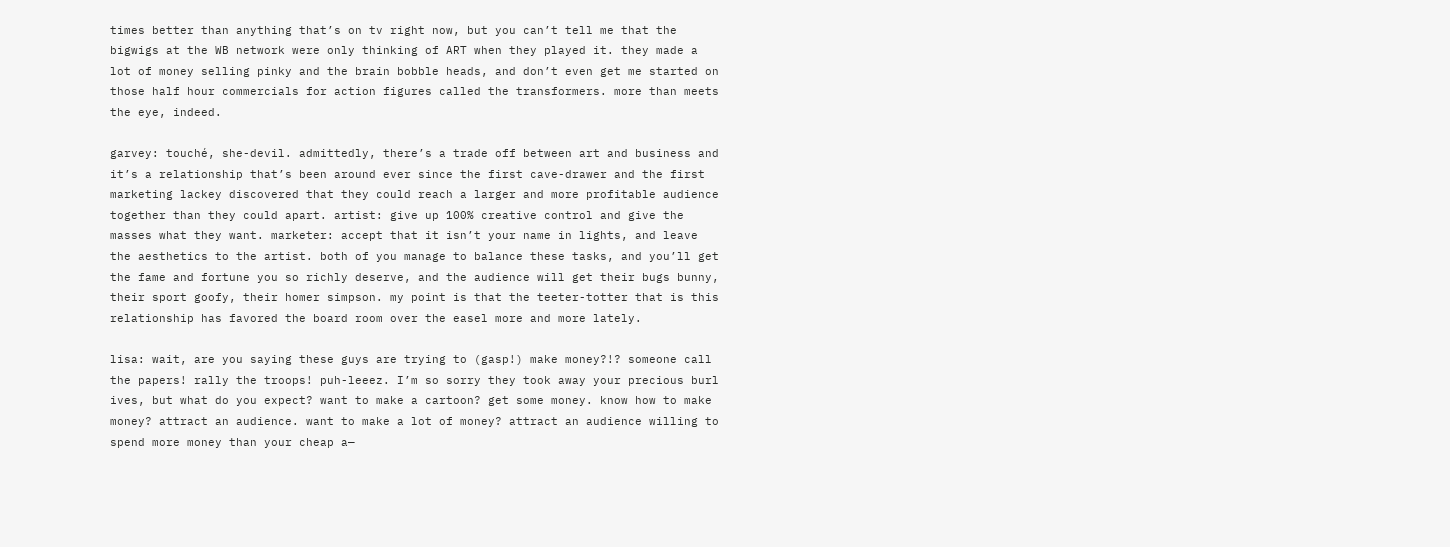times better than anything that’s on tv right now, but you can’t tell me that the bigwigs at the WB network were only thinking of ART when they played it. they made a lot of money selling pinky and the brain bobble heads, and don’t even get me started on those half hour commercials for action figures called the transformers. more than meets the eye, indeed.

garvey: touché, she-devil. admittedly, there’s a trade off between art and business and it’s a relationship that’s been around ever since the first cave-drawer and the first marketing lackey discovered that they could reach a larger and more profitable audience together than they could apart. artist: give up 100% creative control and give the masses what they want. marketer: accept that it isn’t your name in lights, and leave the aesthetics to the artist. both of you manage to balance these tasks, and you’ll get the fame and fortune you so richly deserve, and the audience will get their bugs bunny, their sport goofy, their homer simpson. my point is that the teeter-totter that is this relationship has favored the board room over the easel more and more lately.

lisa: wait, are you saying these guys are trying to (gasp!) make money?!? someone call the papers! rally the troops! puh-leeez. I’m so sorry they took away your precious burl ives, but what do you expect? want to make a cartoon? get some money. know how to make money? attract an audience. want to make a lot of money? attract an audience willing to spend more money than your cheap a—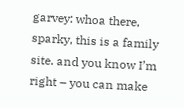garvey: whoa there, sparky, this is a family site. and you know I’m right – you can make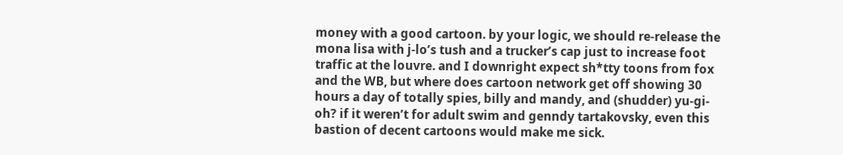money with a good cartoon. by your logic, we should re-release the mona lisa with j-lo’s tush and a trucker’s cap just to increase foot traffic at the louvre. and I downright expect sh*tty toons from fox and the WB, but where does cartoon network get off showing 30 hours a day of totally spies, billy and mandy, and (shudder) yu-gi-oh? if it weren’t for adult swim and genndy tartakovsky, even this bastion of decent cartoons would make me sick.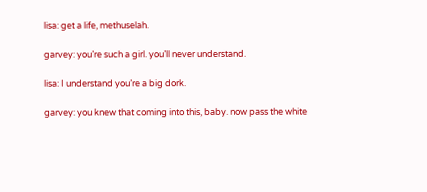lisa: get a life, methuselah.

garvey: you’re such a girl. you’ll never understand.

lisa: I understand you’re a big dork.

garvey: you knew that coming into this, baby. now pass the white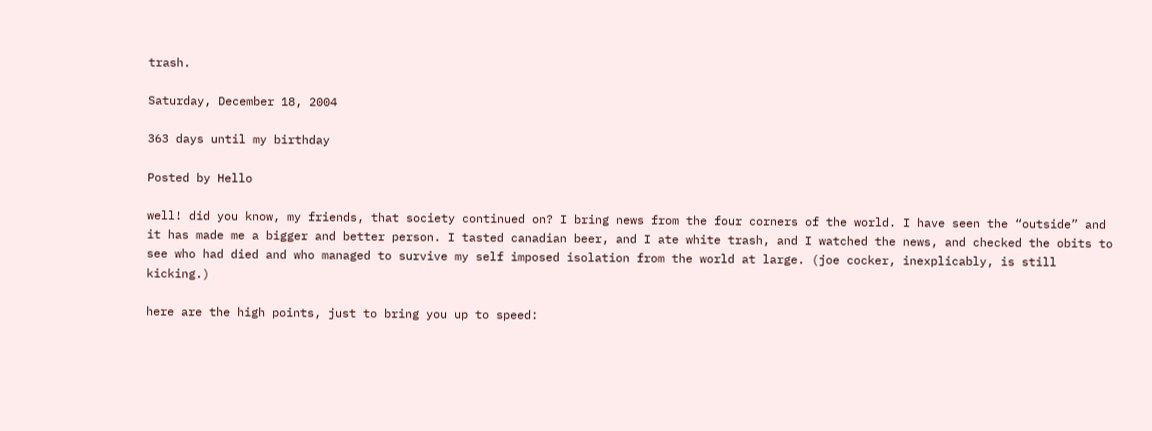trash.

Saturday, December 18, 2004

363 days until my birthday

Posted by Hello

well! did you know, my friends, that society continued on? I bring news from the four corners of the world. I have seen the “outside” and it has made me a bigger and better person. I tasted canadian beer, and I ate white trash, and I watched the news, and checked the obits to see who had died and who managed to survive my self imposed isolation from the world at large. (joe cocker, inexplicably, is still kicking.)

here are the high points, just to bring you up to speed: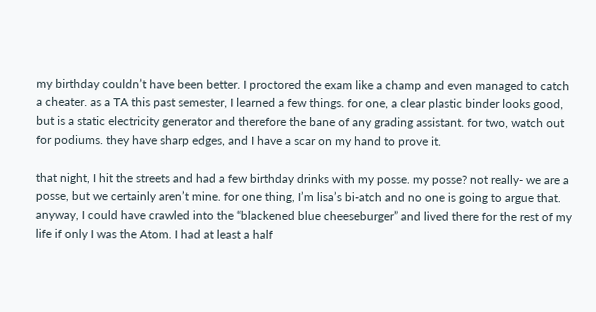my birthday couldn’t have been better. I proctored the exam like a champ and even managed to catch a cheater. as a TA this past semester, I learned a few things. for one, a clear plastic binder looks good, but is a static electricity generator and therefore the bane of any grading assistant. for two, watch out for podiums. they have sharp edges, and I have a scar on my hand to prove it.

that night, I hit the streets and had a few birthday drinks with my posse. my posse? not really- we are a posse, but we certainly aren’t mine. for one thing, I’m lisa’s bi-atch and no one is going to argue that. anyway, I could have crawled into the “blackened blue cheeseburger” and lived there for the rest of my life if only I was the Atom. I had at least a half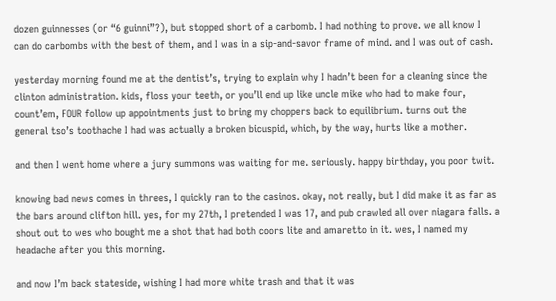dozen guinnesses (or “6 guinni”?), but stopped short of a carbomb. I had nothing to prove. we all know I can do carbombs with the best of them, and I was in a sip-and-savor frame of mind. and I was out of cash.

yesterday morning found me at the dentist’s, trying to explain why I hadn’t been for a cleaning since the clinton administration. kids, floss your teeth, or you’ll end up like uncle mike who had to make four, count’em, FOUR follow up appointments just to bring my choppers back to equilibrium. turns out the general tso’s toothache I had was actually a broken bicuspid, which, by the way, hurts like a mother.

and then I went home where a jury summons was waiting for me. seriously. happy birthday, you poor twit.

knowing bad news comes in threes, I quickly ran to the casinos. okay, not really, but I did make it as far as the bars around clifton hill. yes, for my 27th, I pretended I was 17, and pub crawled all over niagara falls. a shout out to wes who bought me a shot that had both coors lite and amaretto in it. wes, I named my headache after you this morning.

and now I’m back stateside, wishing I had more white trash and that it was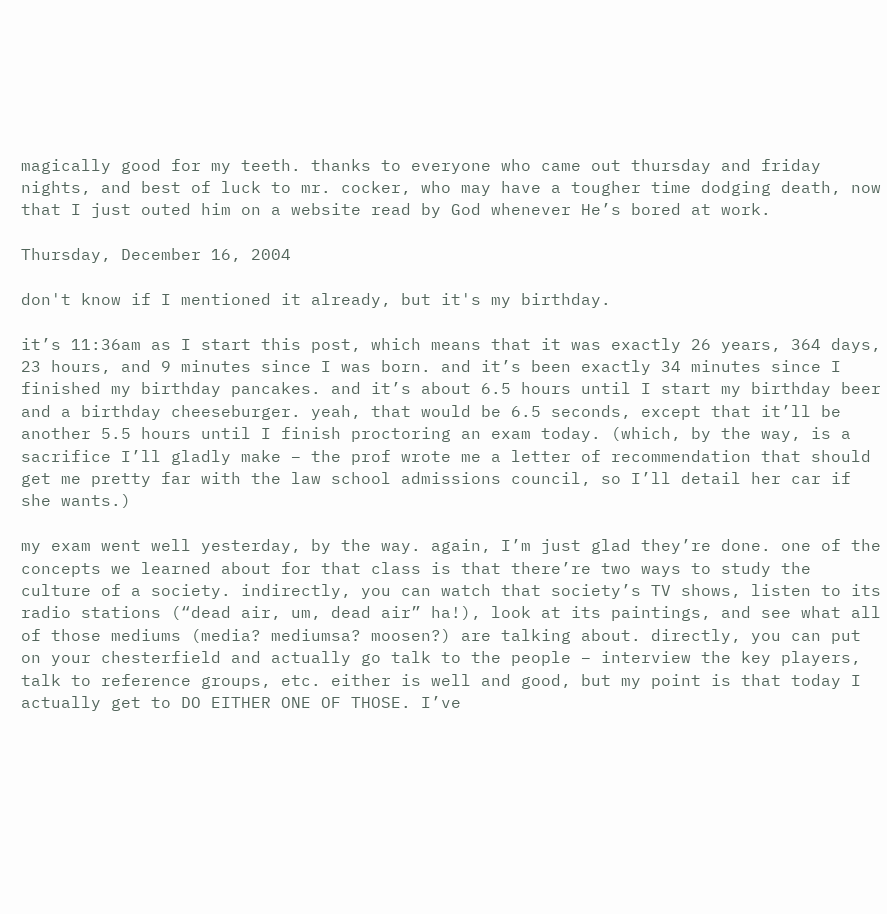magically good for my teeth. thanks to everyone who came out thursday and friday nights, and best of luck to mr. cocker, who may have a tougher time dodging death, now that I just outed him on a website read by God whenever He’s bored at work.

Thursday, December 16, 2004

don't know if I mentioned it already, but it's my birthday.

it’s 11:36am as I start this post, which means that it was exactly 26 years, 364 days, 23 hours, and 9 minutes since I was born. and it’s been exactly 34 minutes since I finished my birthday pancakes. and it’s about 6.5 hours until I start my birthday beer and a birthday cheeseburger. yeah, that would be 6.5 seconds, except that it’ll be another 5.5 hours until I finish proctoring an exam today. (which, by the way, is a sacrifice I’ll gladly make – the prof wrote me a letter of recommendation that should get me pretty far with the law school admissions council, so I’ll detail her car if she wants.)

my exam went well yesterday, by the way. again, I’m just glad they’re done. one of the concepts we learned about for that class is that there’re two ways to study the culture of a society. indirectly, you can watch that society’s TV shows, listen to its radio stations (“dead air, um, dead air” ha!), look at its paintings, and see what all of those mediums (media? mediumsa? moosen?) are talking about. directly, you can put on your chesterfield and actually go talk to the people – interview the key players, talk to reference groups, etc. either is well and good, but my point is that today I actually get to DO EITHER ONE OF THOSE. I’ve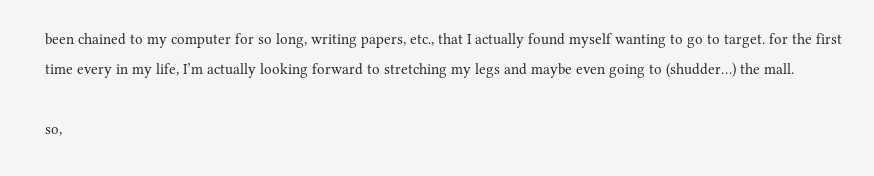been chained to my computer for so long, writing papers, etc., that I actually found myself wanting to go to target. for the first time every in my life, I’m actually looking forward to stretching my legs and maybe even going to (shudder…) the mall.

so,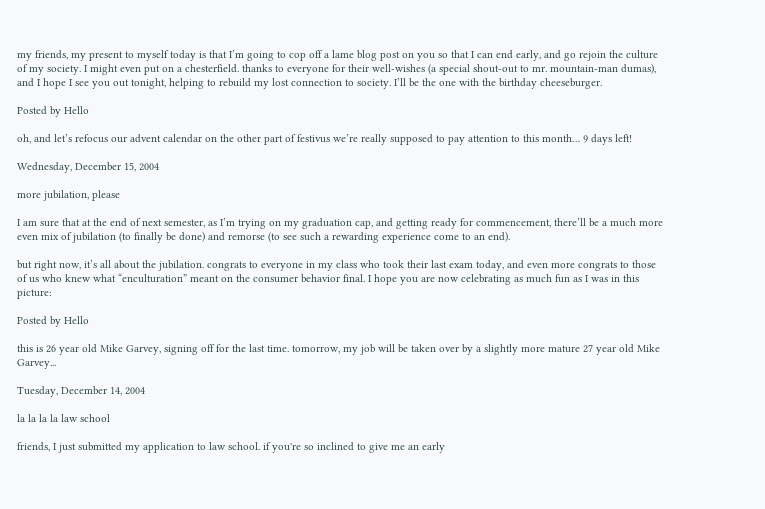my friends, my present to myself today is that I’m going to cop off a lame blog post on you so that I can end early, and go rejoin the culture of my society. I might even put on a chesterfield. thanks to everyone for their well-wishes (a special shout-out to mr. mountain-man dumas), and I hope I see you out tonight, helping to rebuild my lost connection to society. I’ll be the one with the birthday cheeseburger.

Posted by Hello

oh, and let’s refocus our advent calendar on the other part of festivus we’re really supposed to pay attention to this month… 9 days left!

Wednesday, December 15, 2004

more jubilation, please

I am sure that at the end of next semester, as I’m trying on my graduation cap, and getting ready for commencement, there’ll be a much more even mix of jubilation (to finally be done) and remorse (to see such a rewarding experience come to an end).

but right now, it’s all about the jubilation. congrats to everyone in my class who took their last exam today, and even more congrats to those of us who knew what “enculturation” meant on the consumer behavior final. I hope you are now celebrating as much fun as I was in this picture:

Posted by Hello

this is 26 year old Mike Garvey, signing off for the last time. tomorrow, my job will be taken over by a slightly more mature 27 year old Mike Garvey...

Tuesday, December 14, 2004

la la la la law school

friends, I just submitted my application to law school. if you're so inclined to give me an early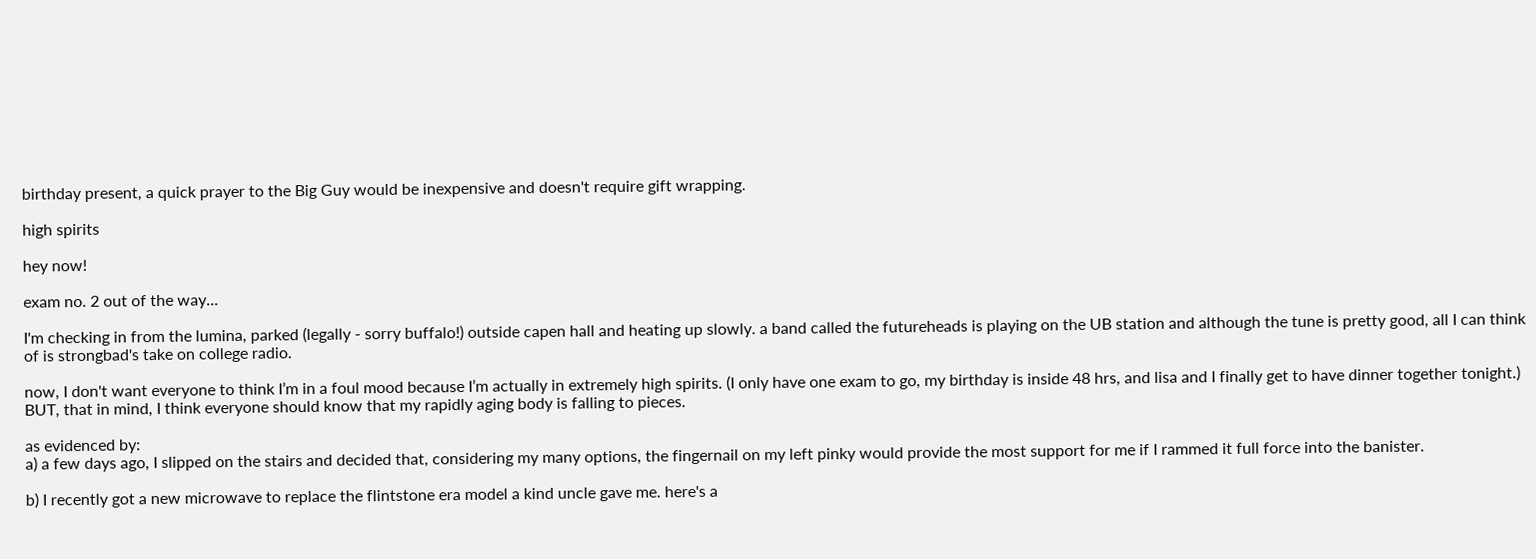birthday present, a quick prayer to the Big Guy would be inexpensive and doesn't require gift wrapping.

high spirits

hey now!

exam no. 2 out of the way...

I'm checking in from the lumina, parked (legally - sorry buffalo!) outside capen hall and heating up slowly. a band called the futureheads is playing on the UB station and although the tune is pretty good, all I can think of is strongbad's take on college radio.

now, I don't want everyone to think I’m in a foul mood because I’m actually in extremely high spirits. (I only have one exam to go, my birthday is inside 48 hrs, and lisa and I finally get to have dinner together tonight.) BUT, that in mind, I think everyone should know that my rapidly aging body is falling to pieces.

as evidenced by:
a) a few days ago, I slipped on the stairs and decided that, considering my many options, the fingernail on my left pinky would provide the most support for me if I rammed it full force into the banister.

b) I recently got a new microwave to replace the flintstone era model a kind uncle gave me. here's a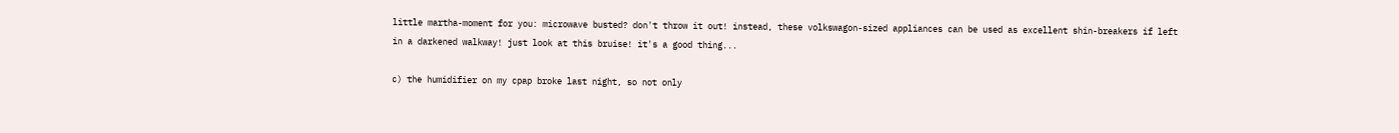little martha-moment for you: microwave busted? don't throw it out! instead, these volkswagon-sized appliances can be used as excellent shin-breakers if left in a darkened walkway! just look at this bruise! it's a good thing...

c) the humidifier on my cpap broke last night, so not only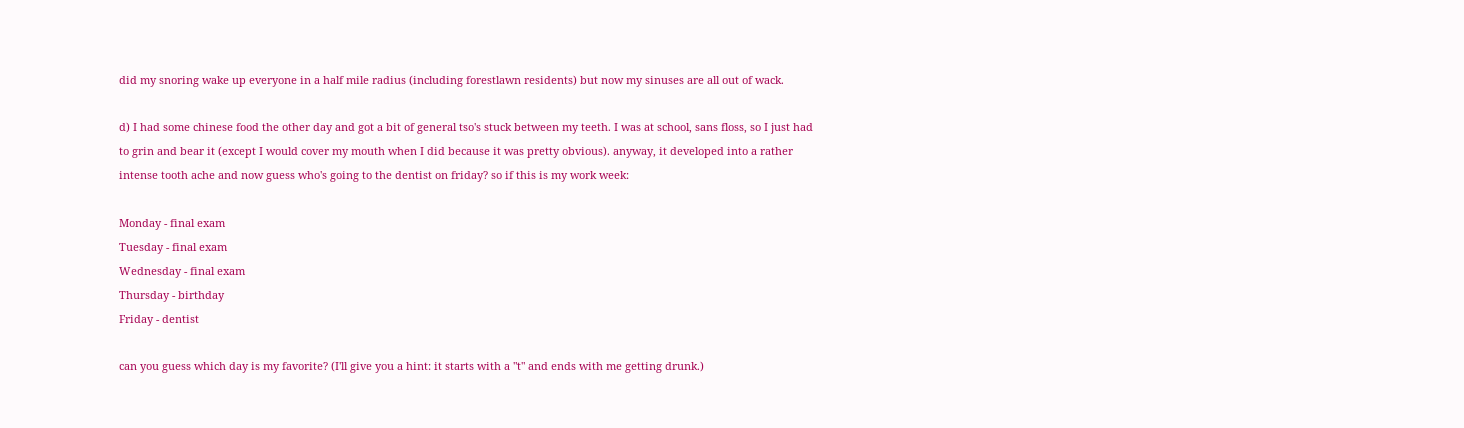did my snoring wake up everyone in a half mile radius (including forestlawn residents) but now my sinuses are all out of wack.

d) I had some chinese food the other day and got a bit of general tso's stuck between my teeth. I was at school, sans floss, so I just had to grin and bear it (except I would cover my mouth when I did because it was pretty obvious). anyway, it developed into a rather intense tooth ache and now guess who's going to the dentist on friday? so if this is my work week:

Monday - final exam
Tuesday - final exam
Wednesday - final exam
Thursday - birthday
Friday - dentist

can you guess which day is my favorite? (I'll give you a hint: it starts with a "t" and ends with me getting drunk.)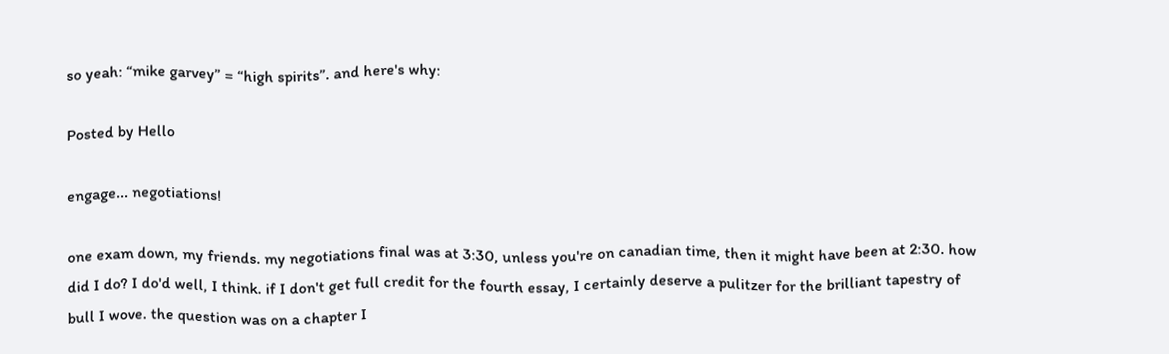so yeah: “mike garvey” = “high spirits”. and here's why:

Posted by Hello

engage... negotiations!

one exam down, my friends. my negotiations final was at 3:30, unless you're on canadian time, then it might have been at 2:30. how did I do? I do'd well, I think. if I don't get full credit for the fourth essay, I certainly deserve a pulitzer for the brilliant tapestry of bull I wove. the question was on a chapter I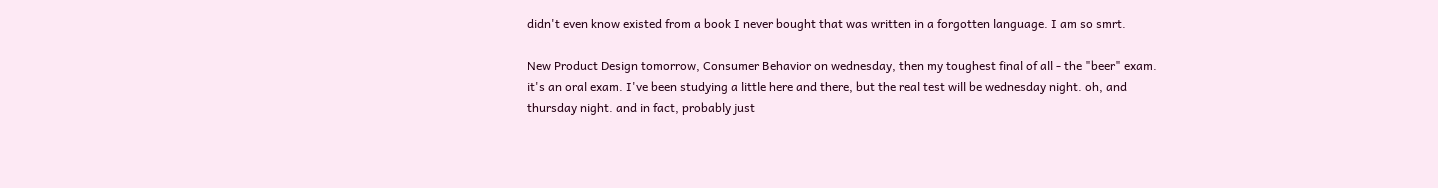didn't even know existed from a book I never bought that was written in a forgotten language. I am so smrt.

New Product Design tomorrow, Consumer Behavior on wednesday, then my toughest final of all - the "beer" exam. it's an oral exam. I've been studying a little here and there, but the real test will be wednesday night. oh, and thursday night. and in fact, probably just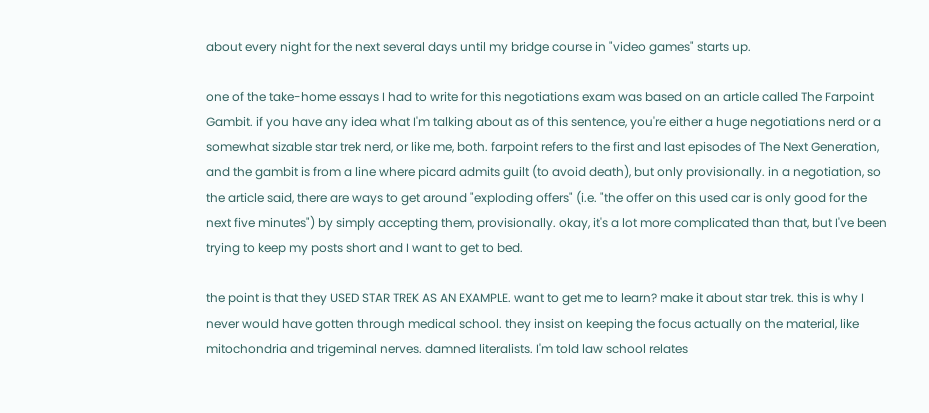about every night for the next several days until my bridge course in "video games" starts up.

one of the take-home essays I had to write for this negotiations exam was based on an article called The Farpoint Gambit. if you have any idea what I'm talking about as of this sentence, you're either a huge negotiations nerd or a somewhat sizable star trek nerd, or like me, both. farpoint refers to the first and last episodes of The Next Generation, and the gambit is from a line where picard admits guilt (to avoid death), but only provisionally. in a negotiation, so the article said, there are ways to get around "exploding offers" (i.e. "the offer on this used car is only good for the next five minutes") by simply accepting them, provisionally. okay, it's a lot more complicated than that, but I've been trying to keep my posts short and I want to get to bed.

the point is that they USED STAR TREK AS AN EXAMPLE. want to get me to learn? make it about star trek. this is why I never would have gotten through medical school. they insist on keeping the focus actually on the material, like mitochondria and trigeminal nerves. damned literalists. I'm told law school relates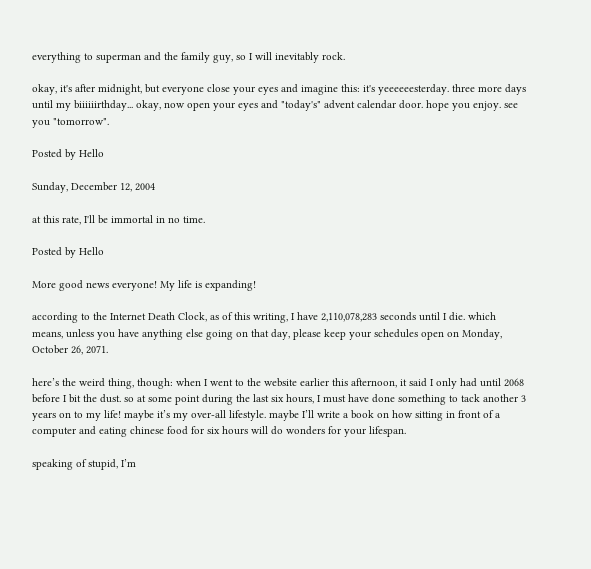everything to superman and the family guy, so I will inevitably rock.

okay, it's after midnight, but everyone close your eyes and imagine this: it's yeeeeeesterday. three more days until my biiiiiirthday... okay, now open your eyes and "today's" advent calendar door. hope you enjoy. see you "tomorrow".

Posted by Hello

Sunday, December 12, 2004

at this rate, I'll be immortal in no time.

Posted by Hello

More good news everyone! My life is expanding!

according to the Internet Death Clock, as of this writing, I have 2,110,078,283 seconds until I die. which means, unless you have anything else going on that day, please keep your schedules open on Monday, October 26, 2071.

here’s the weird thing, though: when I went to the website earlier this afternoon, it said I only had until 2068 before I bit the dust. so at some point during the last six hours, I must have done something to tack another 3 years on to my life! maybe it’s my over-all lifestyle. maybe I’ll write a book on how sitting in front of a computer and eating chinese food for six hours will do wonders for your lifespan.

speaking of stupid, I’m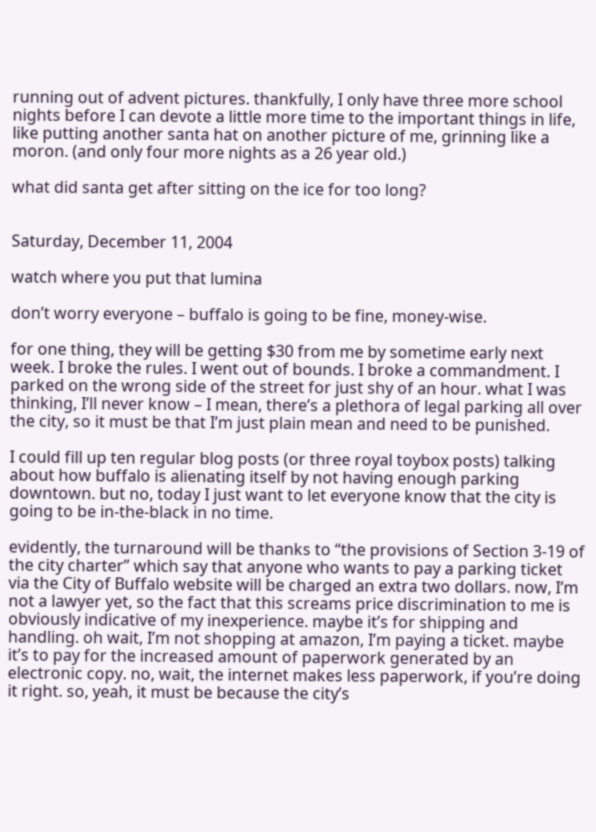running out of advent pictures. thankfully, I only have three more school nights before I can devote a little more time to the important things in life, like putting another santa hat on another picture of me, grinning like a moron. (and only four more nights as a 26 year old.)

what did santa get after sitting on the ice for too long?


Saturday, December 11, 2004

watch where you put that lumina

don’t worry everyone – buffalo is going to be fine, money-wise.

for one thing, they will be getting $30 from me by sometime early next week. I broke the rules. I went out of bounds. I broke a commandment. I parked on the wrong side of the street for just shy of an hour. what I was thinking, I’ll never know – I mean, there’s a plethora of legal parking all over the city, so it must be that I’m just plain mean and need to be punished.

I could fill up ten regular blog posts (or three royal toybox posts) talking about how buffalo is alienating itself by not having enough parking downtown. but no, today I just want to let everyone know that the city is going to be in-the-black in no time.

evidently, the turnaround will be thanks to “the provisions of Section 3-19 of the city charter” which say that anyone who wants to pay a parking ticket via the City of Buffalo website will be charged an extra two dollars. now, I’m not a lawyer yet, so the fact that this screams price discrimination to me is obviously indicative of my inexperience. maybe it’s for shipping and handling. oh wait, I’m not shopping at amazon, I’m paying a ticket. maybe it’s to pay for the increased amount of paperwork generated by an electronic copy. no, wait, the internet makes less paperwork, if you’re doing it right. so, yeah, it must be because the city’s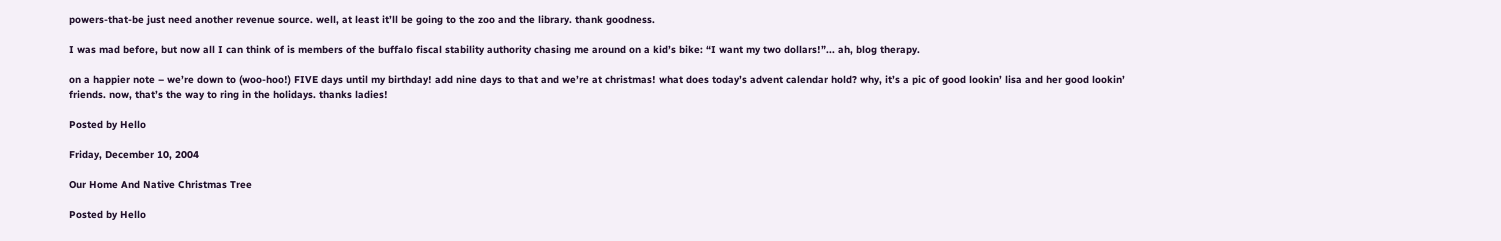powers-that-be just need another revenue source. well, at least it’ll be going to the zoo and the library. thank goodness.

I was mad before, but now all I can think of is members of the buffalo fiscal stability authority chasing me around on a kid’s bike: “I want my two dollars!”... ah, blog therapy.

on a happier note – we’re down to (woo-hoo!) FIVE days until my birthday! add nine days to that and we’re at christmas! what does today’s advent calendar hold? why, it’s a pic of good lookin’ lisa and her good lookin’ friends. now, that’s the way to ring in the holidays. thanks ladies!

Posted by Hello

Friday, December 10, 2004

Our Home And Native Christmas Tree

Posted by Hello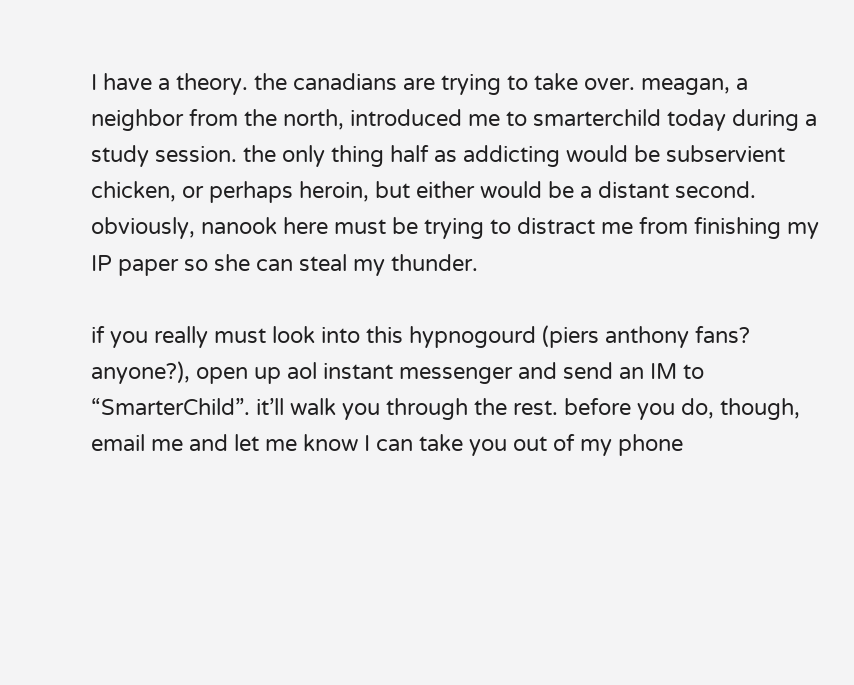I have a theory. the canadians are trying to take over. meagan, a neighbor from the north, introduced me to smarterchild today during a study session. the only thing half as addicting would be subservient chicken, or perhaps heroin, but either would be a distant second. obviously, nanook here must be trying to distract me from finishing my IP paper so she can steal my thunder.

if you really must look into this hypnogourd (piers anthony fans? anyone?), open up aol instant messenger and send an IM to “SmarterChild”. it’ll walk you through the rest. before you do, though, email me and let me know I can take you out of my phone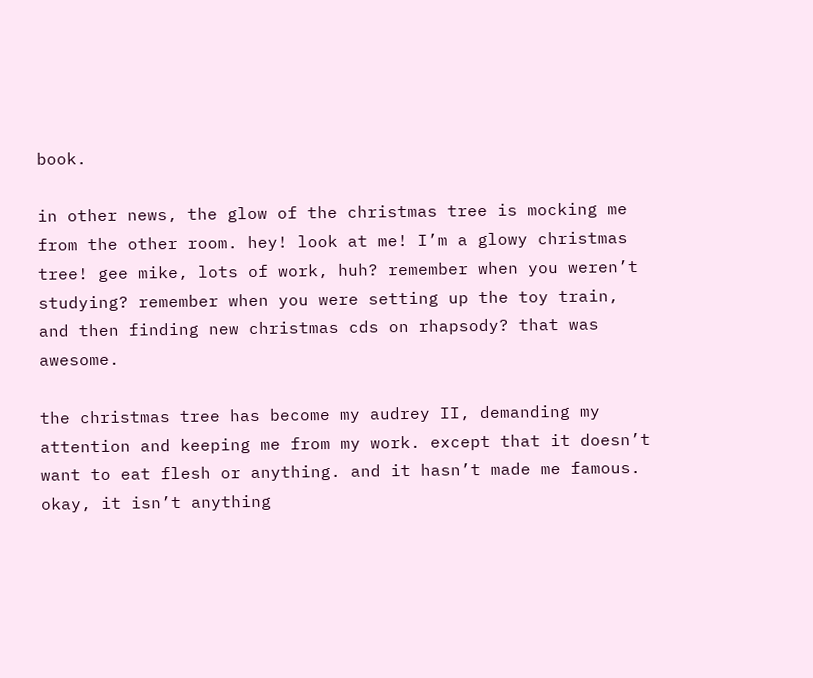book.

in other news, the glow of the christmas tree is mocking me from the other room. hey! look at me! I’m a glowy christmas tree! gee mike, lots of work, huh? remember when you weren’t studying? remember when you were setting up the toy train, and then finding new christmas cds on rhapsody? that was awesome.

the christmas tree has become my audrey II, demanding my attention and keeping me from my work. except that it doesn’t want to eat flesh or anything. and it hasn’t made me famous. okay, it isn’t anything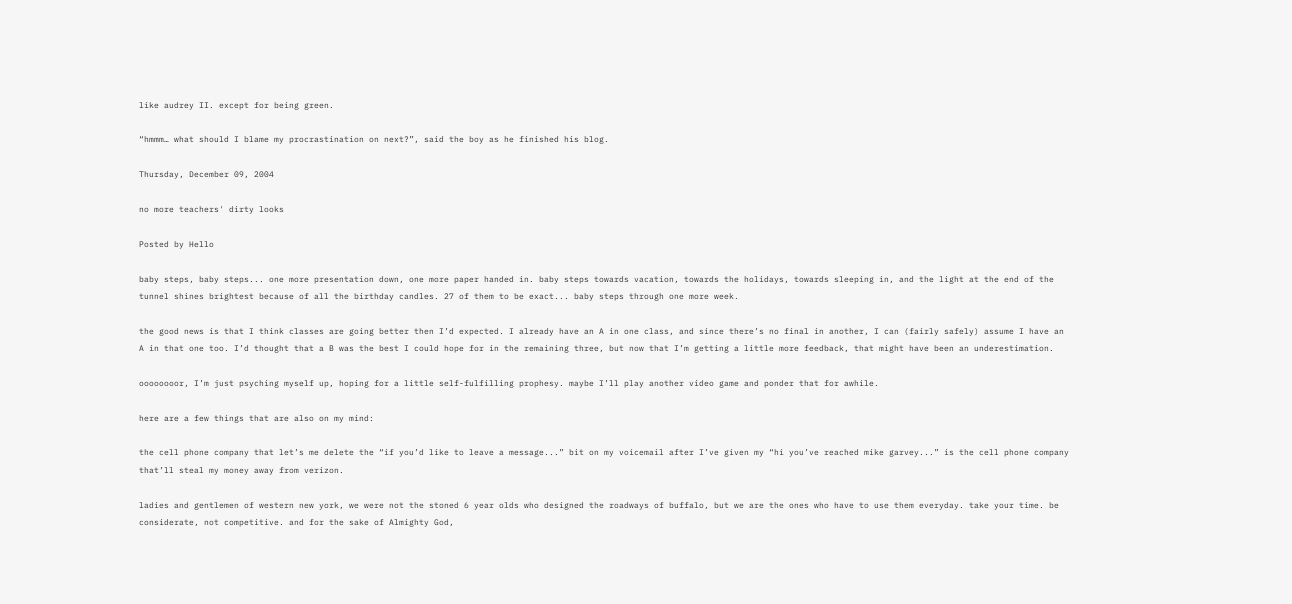like audrey II. except for being green.

“hmmm… what should I blame my procrastination on next?”, said the boy as he finished his blog.

Thursday, December 09, 2004

no more teachers' dirty looks

Posted by Hello

baby steps, baby steps... one more presentation down, one more paper handed in. baby steps towards vacation, towards the holidays, towards sleeping in, and the light at the end of the tunnel shines brightest because of all the birthday candles. 27 of them to be exact... baby steps through one more week.

the good news is that I think classes are going better then I’d expected. I already have an A in one class, and since there’s no final in another, I can (fairly safely) assume I have an A in that one too. I’d thought that a B was the best I could hope for in the remaining three, but now that I’m getting a little more feedback, that might have been an underestimation.

oooooooor, I’m just psyching myself up, hoping for a little self-fulfilling prophesy. maybe I’ll play another video game and ponder that for awhile.

here are a few things that are also on my mind:

the cell phone company that let’s me delete the “if you’d like to leave a message...” bit on my voicemail after I’ve given my “hi you’ve reached mike garvey...” is the cell phone company that’ll steal my money away from verizon.

ladies and gentlemen of western new york, we were not the stoned 6 year olds who designed the roadways of buffalo, but we are the ones who have to use them everyday. take your time. be considerate, not competitive. and for the sake of Almighty God,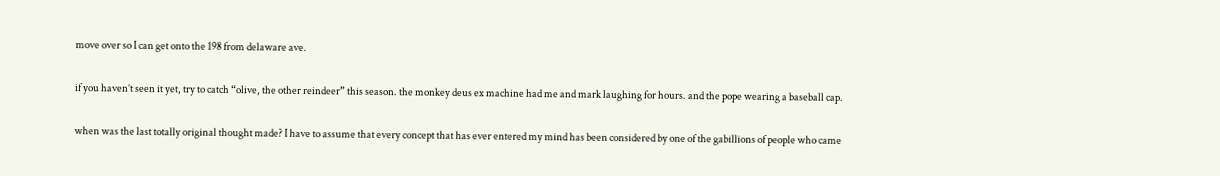move over so I can get onto the 198 from delaware ave.

if you haven’t seen it yet, try to catch “olive, the other reindeer” this season. the monkey deus ex machine had me and mark laughing for hours. and the pope wearing a baseball cap.

when was the last totally original thought made? I have to assume that every concept that has ever entered my mind has been considered by one of the gabillions of people who came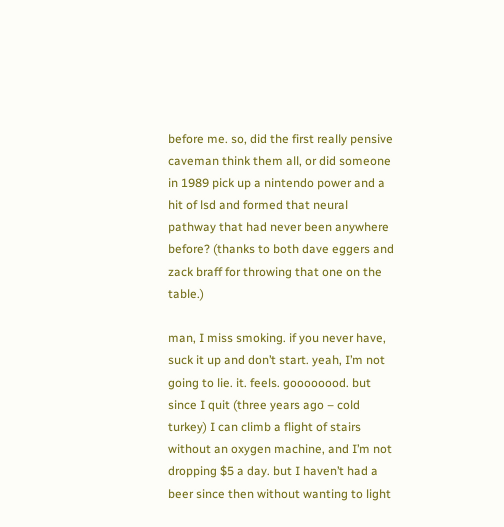before me. so, did the first really pensive caveman think them all, or did someone in 1989 pick up a nintendo power and a hit of lsd and formed that neural pathway that had never been anywhere before? (thanks to both dave eggers and zack braff for throwing that one on the table.)

man, I miss smoking. if you never have, suck it up and don’t start. yeah, I’m not going to lie. it. feels. goooooood. but since I quit (three years ago – cold turkey) I can climb a flight of stairs without an oxygen machine, and I’m not dropping $5 a day. but I haven’t had a beer since then without wanting to light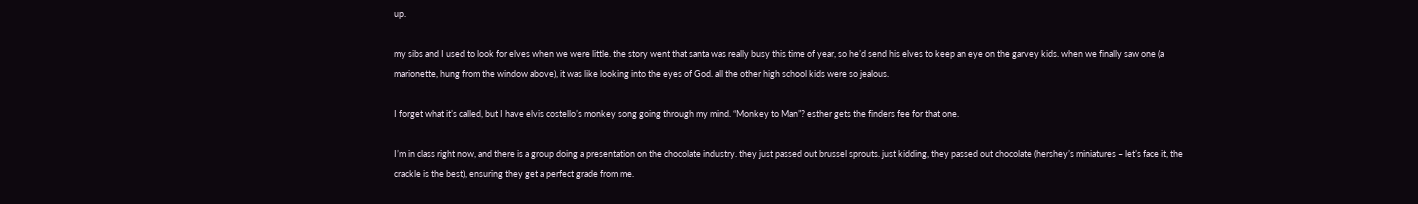up.

my sibs and I used to look for elves when we were little. the story went that santa was really busy this time of year, so he’d send his elves to keep an eye on the garvey kids. when we finally saw one (a marionette, hung from the window above), it was like looking into the eyes of God. all the other high school kids were so jealous.

I forget what it’s called, but I have elvis costello’s monkey song going through my mind. “Monkey to Man”? esther gets the finders fee for that one.

I’m in class right now, and there is a group doing a presentation on the chocolate industry. they just passed out brussel sprouts. just kidding, they passed out chocolate (hershey’s miniatures – let’s face it, the crackle is the best), ensuring they get a perfect grade from me.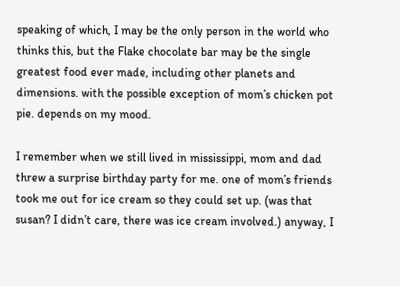speaking of which, I may be the only person in the world who thinks this, but the Flake chocolate bar may be the single greatest food ever made, including other planets and dimensions. with the possible exception of mom’s chicken pot pie. depends on my mood.

I remember when we still lived in mississippi, mom and dad threw a surprise birthday party for me. one of mom’s friends took me out for ice cream so they could set up. (was that susan? I didn’t care, there was ice cream involved.) anyway, I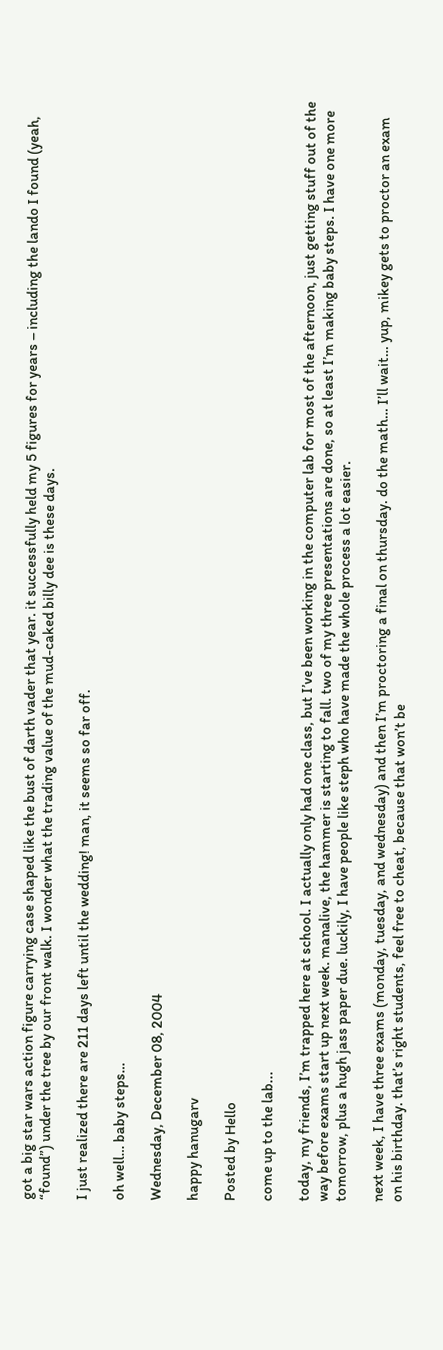got a big star wars action figure carrying case shaped like the bust of darth vader that year. it successfully held my 5 figures for years – including the lando I found (yeah, “found”) under the tree by our front walk. I wonder what the trading value of the mud-caked billy dee is these days.

I just realized there are 211 days left until the wedding! man, it seems so far off.

oh well… baby steps…

Wednesday, December 08, 2004

happy hanugarv

Posted by Hello

come up to the lab...

today, my friends, I’m trapped here at school. I actually only had one class, but I’ve been working in the computer lab for most of the afternoon, just getting stuff out of the way before exams start up next week. manalive, the hammer is starting to fall. two of my three presentations are done, so at least I’m making baby steps. I have one more tomorrow, plus a hugh jass paper due. luckily, I have people like steph who have made the whole process a lot easier.

next week, I have three exams (monday, tuesday, and wednesday) and then I’m proctoring a final on thursday. do the math… I’ll wait… yup, mikey gets to proctor an exam on his birthday. that’s right students, feel free to cheat, because that won’t be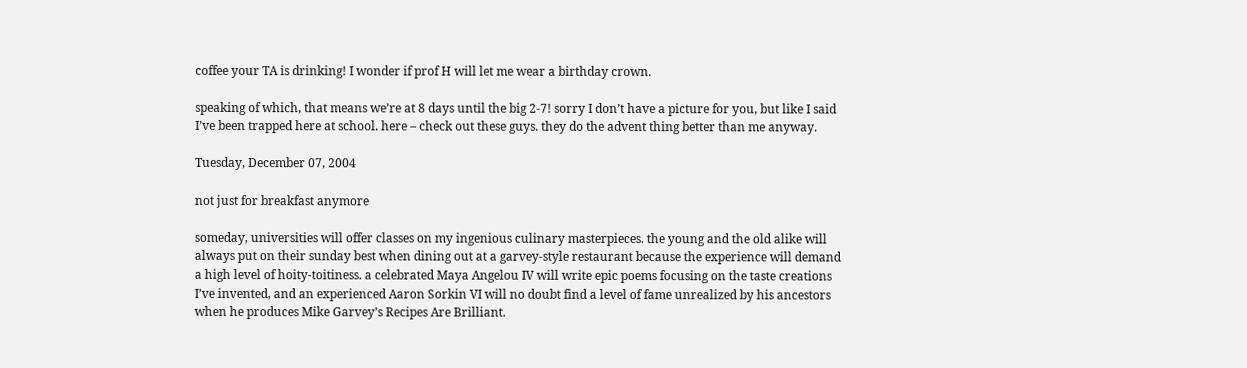coffee your TA is drinking! I wonder if prof H will let me wear a birthday crown.

speaking of which, that means we’re at 8 days until the big 2-7! sorry I don’t have a picture for you, but like I said I’ve been trapped here at school. here – check out these guys. they do the advent thing better than me anyway.

Tuesday, December 07, 2004

not just for breakfast anymore

someday, universities will offer classes on my ingenious culinary masterpieces. the young and the old alike will always put on their sunday best when dining out at a garvey-style restaurant because the experience will demand a high level of hoity-toitiness. a celebrated Maya Angelou IV will write epic poems focusing on the taste creations I’ve invented, and an experienced Aaron Sorkin VI will no doubt find a level of fame unrealized by his ancestors when he produces Mike Garvey’s Recipes Are Brilliant.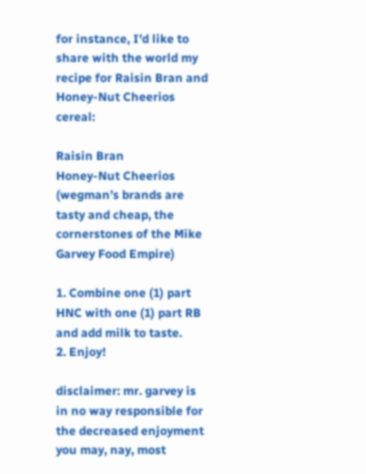for instance, I’d like to share with the world my recipe for Raisin Bran and Honey-Nut Cheerios cereal:

Raisin Bran
Honey-Nut Cheerios (wegman’s brands are tasty and cheap, the cornerstones of the Mike Garvey Food Empire)

1. Combine one (1) part HNC with one (1) part RB and add milk to taste.
2. Enjoy!

disclaimer: mr. garvey is in no way responsible for the decreased enjoyment you may, nay, most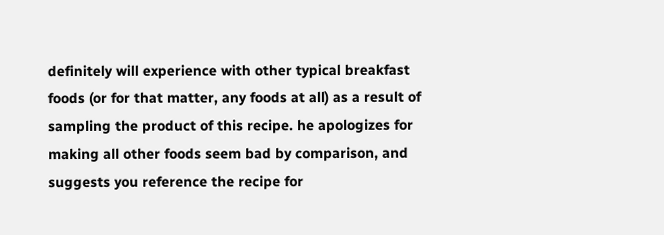definitely will experience with other typical breakfast foods (or for that matter, any foods at all) as a result of sampling the product of this recipe. he apologizes for making all other foods seem bad by comparison, and suggests you reference the recipe for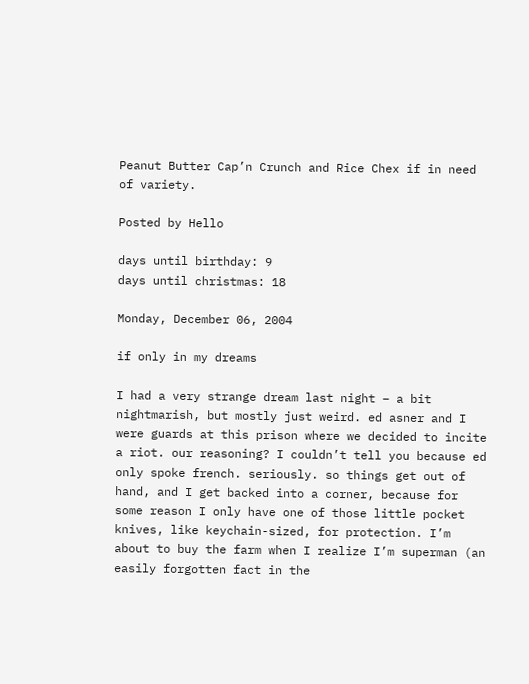Peanut Butter Cap’n Crunch and Rice Chex if in need of variety.

Posted by Hello

days until birthday: 9
days until christmas: 18

Monday, December 06, 2004

if only in my dreams

I had a very strange dream last night – a bit nightmarish, but mostly just weird. ed asner and I were guards at this prison where we decided to incite a riot. our reasoning? I couldn’t tell you because ed only spoke french. seriously. so things get out of hand, and I get backed into a corner, because for some reason I only have one of those little pocket knives, like keychain-sized, for protection. I’m about to buy the farm when I realize I’m superman (an easily forgotten fact in the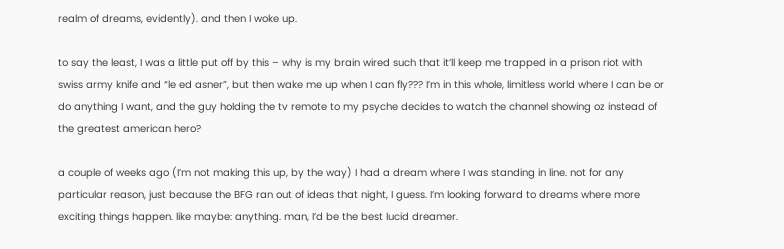realm of dreams, evidently). and then I woke up.

to say the least, I was a little put off by this – why is my brain wired such that it’ll keep me trapped in a prison riot with swiss army knife and “le ed asner”, but then wake me up when I can fly??? I’m in this whole, limitless world where I can be or do anything I want, and the guy holding the tv remote to my psyche decides to watch the channel showing oz instead of the greatest american hero?

a couple of weeks ago (I’m not making this up, by the way) I had a dream where I was standing in line. not for any particular reason, just because the BFG ran out of ideas that night, I guess. I’m looking forward to dreams where more exciting things happen. like maybe: anything. man, I’d be the best lucid dreamer.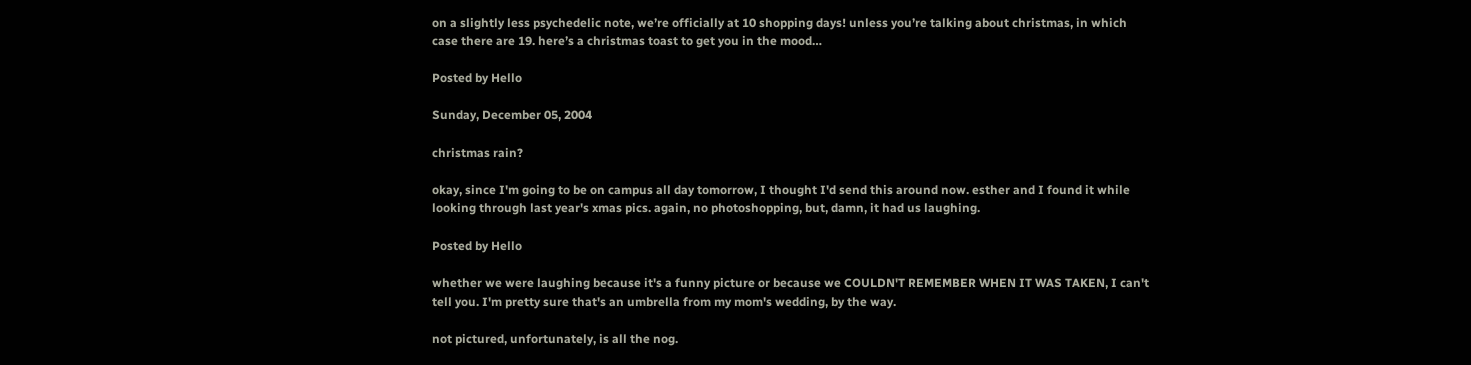on a slightly less psychedelic note, we’re officially at 10 shopping days! unless you’re talking about christmas, in which case there are 19. here’s a christmas toast to get you in the mood…

Posted by Hello

Sunday, December 05, 2004

christmas rain?

okay, since I'm going to be on campus all day tomorrow, I thought I'd send this around now. esther and I found it while looking through last year's xmas pics. again, no photoshopping, but, damn, it had us laughing.

Posted by Hello

whether we were laughing because it's a funny picture or because we COULDN'T REMEMBER WHEN IT WAS TAKEN, I can't tell you. I'm pretty sure that's an umbrella from my mom's wedding, by the way.

not pictured, unfortunately, is all the nog.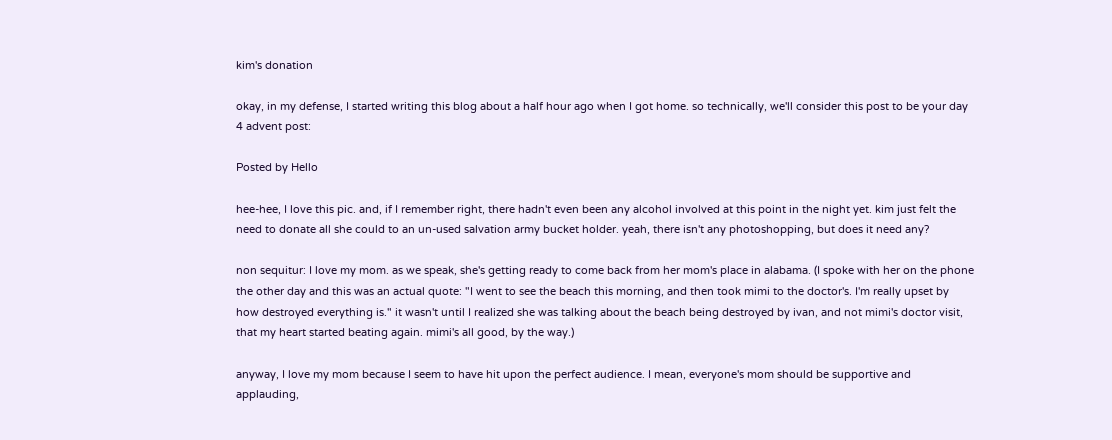kim's donation

okay, in my defense, I started writing this blog about a half hour ago when I got home. so technically, we'll consider this post to be your day 4 advent post:

Posted by Hello

hee-hee, I love this pic. and, if I remember right, there hadn't even been any alcohol involved at this point in the night yet. kim just felt the need to donate all she could to an un-used salvation army bucket holder. yeah, there isn't any photoshopping, but does it need any?

non sequitur: I love my mom. as we speak, she's getting ready to come back from her mom's place in alabama. (I spoke with her on the phone the other day and this was an actual quote: "I went to see the beach this morning, and then took mimi to the doctor's. I'm really upset by how destroyed everything is." it wasn't until I realized she was talking about the beach being destroyed by ivan, and not mimi's doctor visit, that my heart started beating again. mimi's all good, by the way.)

anyway, I love my mom because I seem to have hit upon the perfect audience. I mean, everyone's mom should be supportive and applauding,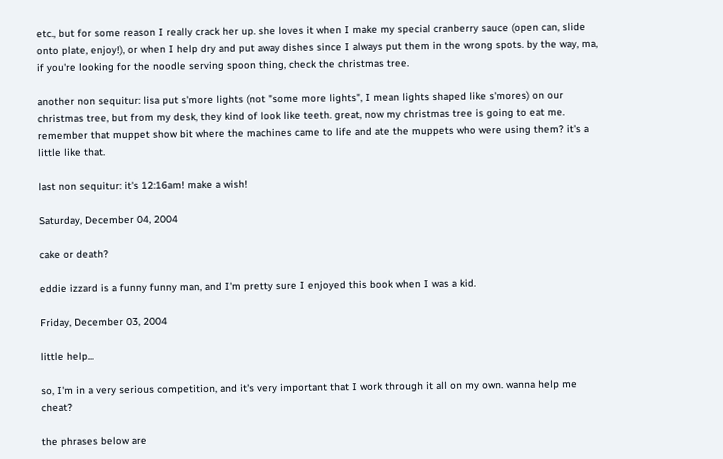etc., but for some reason I really crack her up. she loves it when I make my special cranberry sauce (open can, slide onto plate, enjoy!), or when I help dry and put away dishes since I always put them in the wrong spots. by the way, ma, if you're looking for the noodle serving spoon thing, check the christmas tree.

another non sequitur: lisa put s'more lights (not "some more lights", I mean lights shaped like s'mores) on our christmas tree, but from my desk, they kind of look like teeth. great, now my christmas tree is going to eat me. remember that muppet show bit where the machines came to life and ate the muppets who were using them? it's a little like that.

last non sequitur: it's 12:16am! make a wish!

Saturday, December 04, 2004

cake or death?

eddie izzard is a funny funny man, and I'm pretty sure I enjoyed this book when I was a kid.

Friday, December 03, 2004

little help...

so, I'm in a very serious competition, and it's very important that I work through it all on my own. wanna help me cheat?

the phrases below are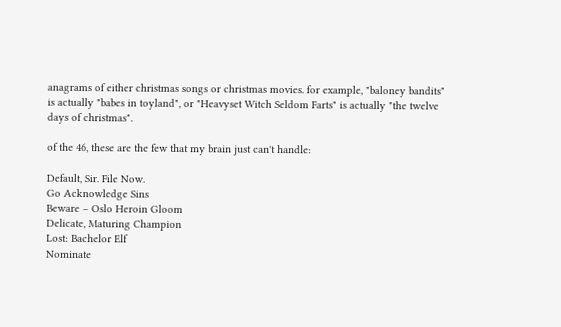anagrams of either christmas songs or christmas movies. for example, "baloney bandits" is actually "babes in toyland", or "Heavyset Witch Seldom Farts" is actually "the twelve days of christmas".

of the 46, these are the few that my brain just can't handle:

Default, Sir. File Now.
Go Acknowledge Sins
Beware – Oslo Heroin Gloom
Delicate, Maturing Champion
Lost: Bachelor Elf
Nominate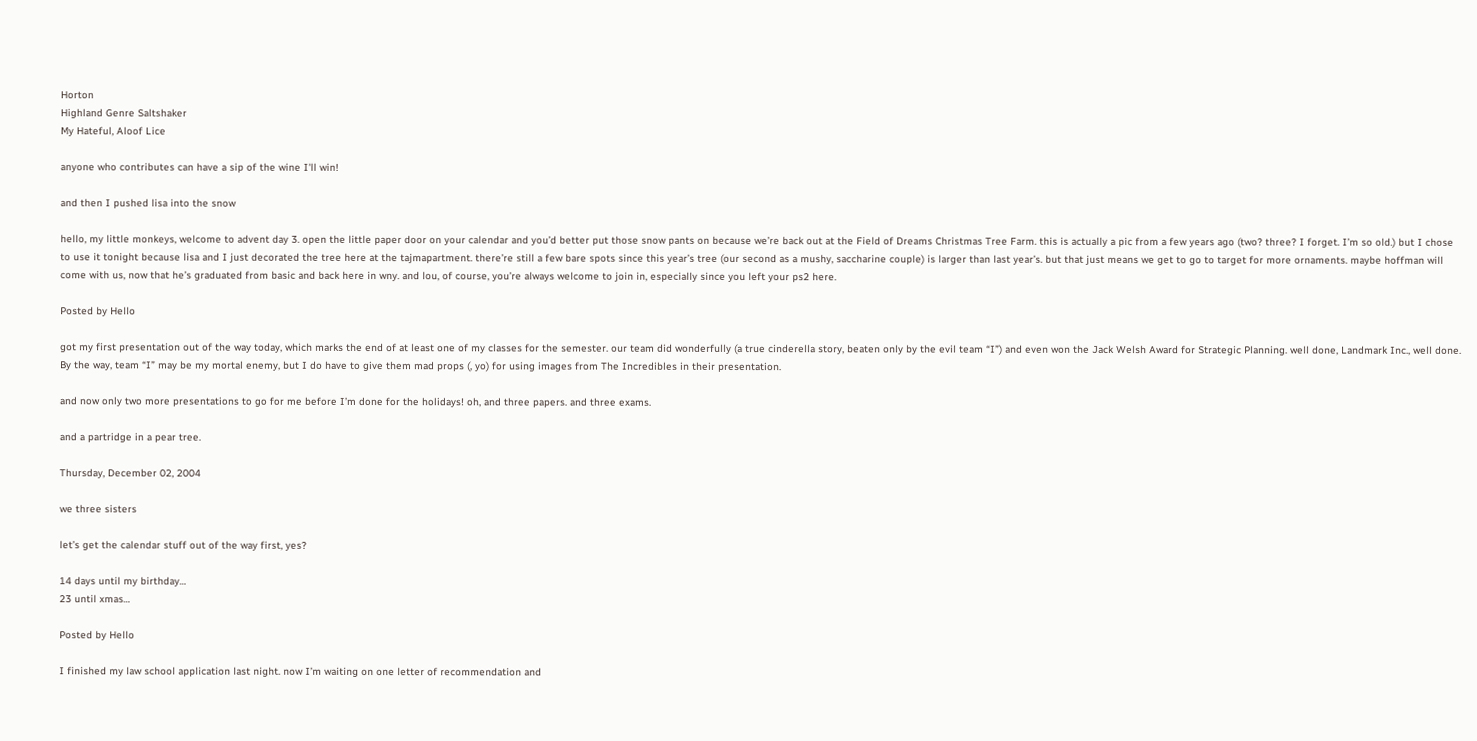Horton
Highland Genre Saltshaker
My Hateful, Aloof Lice

anyone who contributes can have a sip of the wine I'll win!

and then I pushed lisa into the snow

hello, my little monkeys, welcome to advent day 3. open the little paper door on your calendar and you’d better put those snow pants on because we’re back out at the Field of Dreams Christmas Tree Farm. this is actually a pic from a few years ago (two? three? I forget. I’m so old.) but I chose to use it tonight because lisa and I just decorated the tree here at the tajmapartment. there’re still a few bare spots since this year’s tree (our second as a mushy, saccharine couple) is larger than last year’s. but that just means we get to go to target for more ornaments. maybe hoffman will come with us, now that he’s graduated from basic and back here in wny. and lou, of course, you’re always welcome to join in, especially since you left your ps2 here.

Posted by Hello

got my first presentation out of the way today, which marks the end of at least one of my classes for the semester. our team did wonderfully (a true cinderella story, beaten only by the evil team “I”) and even won the Jack Welsh Award for Strategic Planning. well done, Landmark Inc., well done. By the way, team “I” may be my mortal enemy, but I do have to give them mad props (, yo) for using images from The Incredibles in their presentation.

and now only two more presentations to go for me before I’m done for the holidays! oh, and three papers. and three exams.

and a partridge in a pear tree.

Thursday, December 02, 2004

we three sisters

let’s get the calendar stuff out of the way first, yes?

14 days until my birthday…
23 until xmas…

Posted by Hello

I finished my law school application last night. now I’m waiting on one letter of recommendation and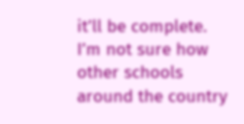it’ll be complete. I’m not sure how other schools around the country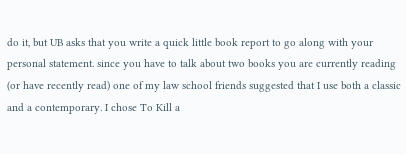do it, but UB asks that you write a quick little book report to go along with your personal statement. since you have to talk about two books you are currently reading (or have recently read) one of my law school friends suggested that I use both a classic and a contemporary. I chose To Kill a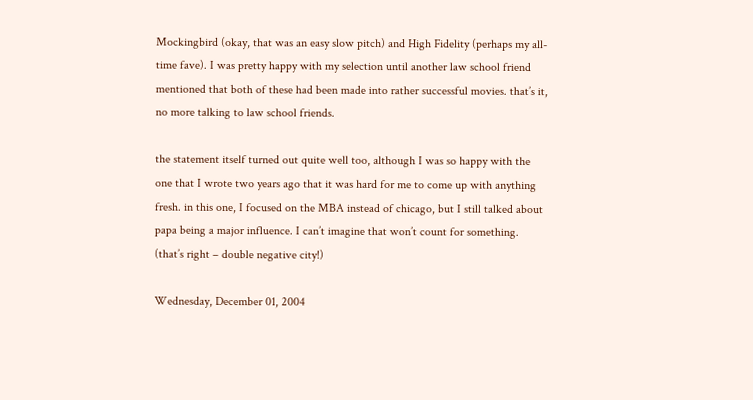Mockingbird (okay, that was an easy slow pitch) and High Fidelity (perhaps my all-time fave). I was pretty happy with my selection until another law school friend mentioned that both of these had been made into rather successful movies. that’s it, no more talking to law school friends.

the statement itself turned out quite well too, although I was so happy with the one that I wrote two years ago that it was hard for me to come up with anything fresh. in this one, I focused on the MBA instead of chicago, but I still talked about papa being a major influence. I can’t imagine that won’t count for something. (that’s right – double negative city!)

Wednesday, December 01, 2004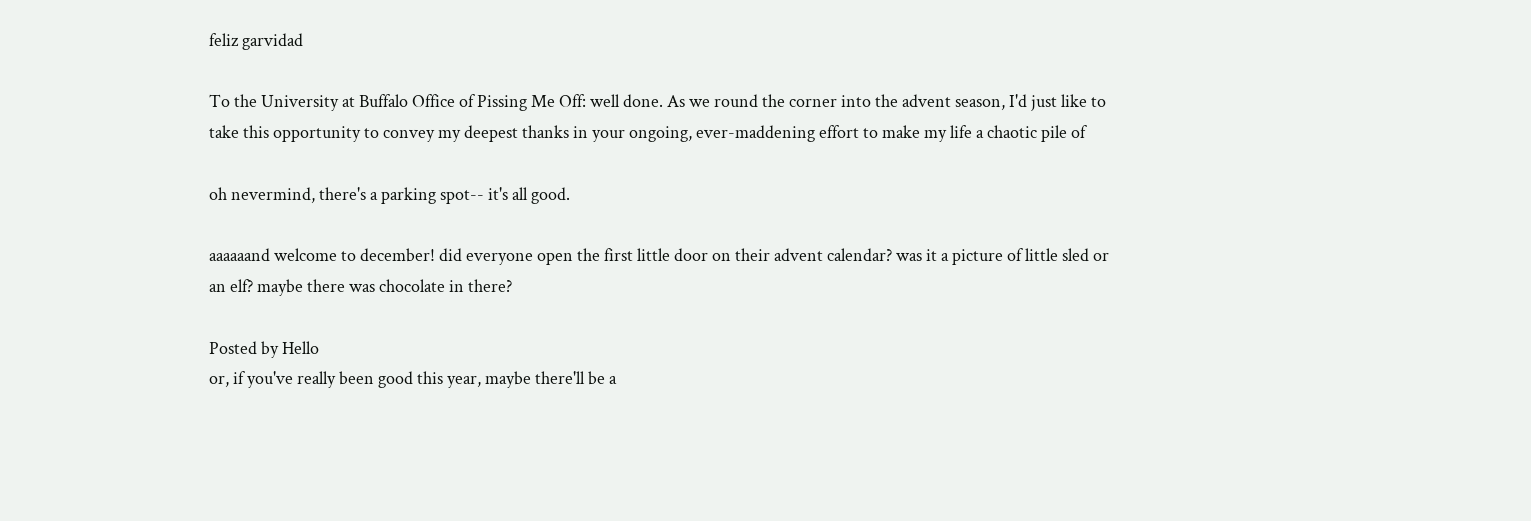feliz garvidad

To the University at Buffalo Office of Pissing Me Off: well done. As we round the corner into the advent season, I'd just like to take this opportunity to convey my deepest thanks in your ongoing, ever-maddening effort to make my life a chaotic pile of

oh nevermind, there's a parking spot-- it's all good.

aaaaaand welcome to december! did everyone open the first little door on their advent calendar? was it a picture of little sled or an elf? maybe there was chocolate in there?

Posted by Hello
or, if you've really been good this year, maybe there'll be a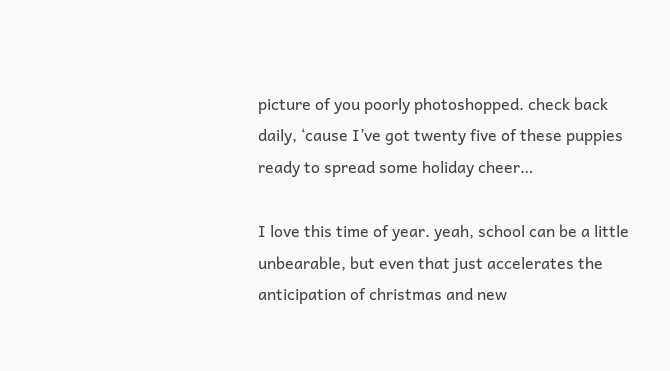picture of you poorly photoshopped. check back daily, ‘cause I’ve got twenty five of these puppies ready to spread some holiday cheer…

I love this time of year. yeah, school can be a little unbearable, but even that just accelerates the anticipation of christmas and new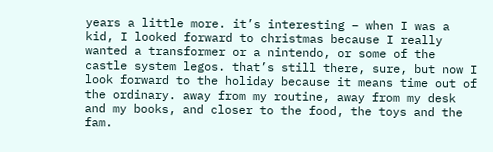years a little more. it’s interesting – when I was a kid, I looked forward to christmas because I really wanted a transformer or a nintendo, or some of the castle system legos. that’s still there, sure, but now I look forward to the holiday because it means time out of the ordinary. away from my routine, away from my desk and my books, and closer to the food, the toys and the fam.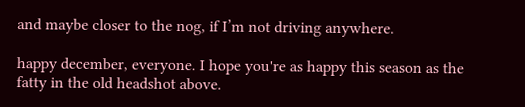and maybe closer to the nog, if I’m not driving anywhere.

happy december, everyone. I hope you're as happy this season as the fatty in the old headshot above.